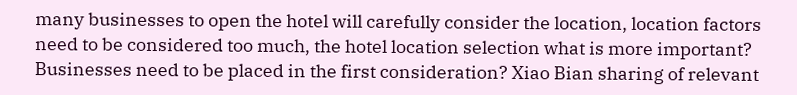many businesses to open the hotel will carefully consider the location, location factors need to be considered too much, the hotel location selection what is more important? Businesses need to be placed in the first consideration? Xiao Bian sharing of relevant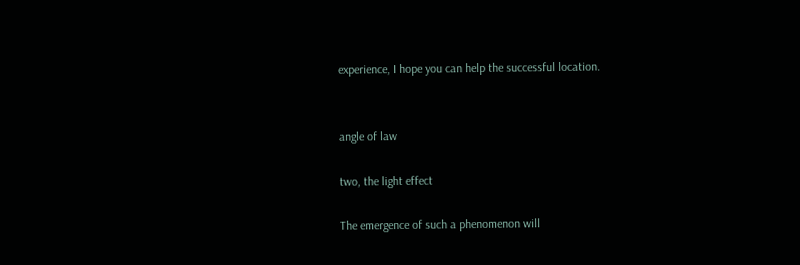experience, I hope you can help the successful location.


angle of law

two, the light effect

The emergence of such a phenomenon will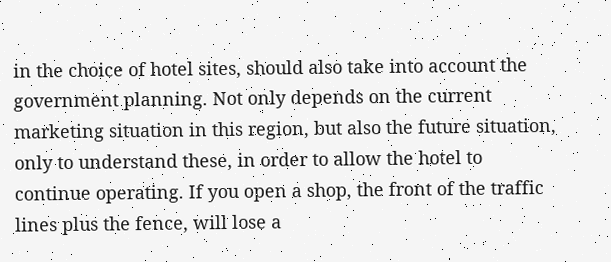in the choice of hotel sites, should also take into account the government planning. Not only depends on the current marketing situation in this region, but also the future situation, only to understand these, in order to allow the hotel to continue operating. If you open a shop, the front of the traffic lines plus the fence, will lose a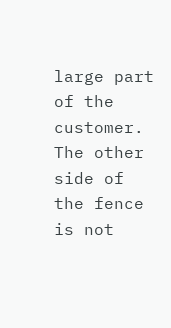large part of the customer. The other side of the fence is not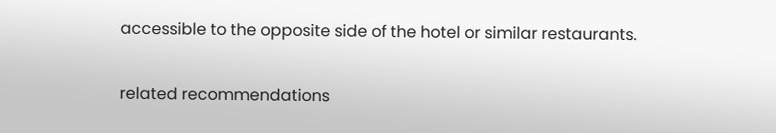accessible to the opposite side of the hotel or similar restaurants.

related recommendations